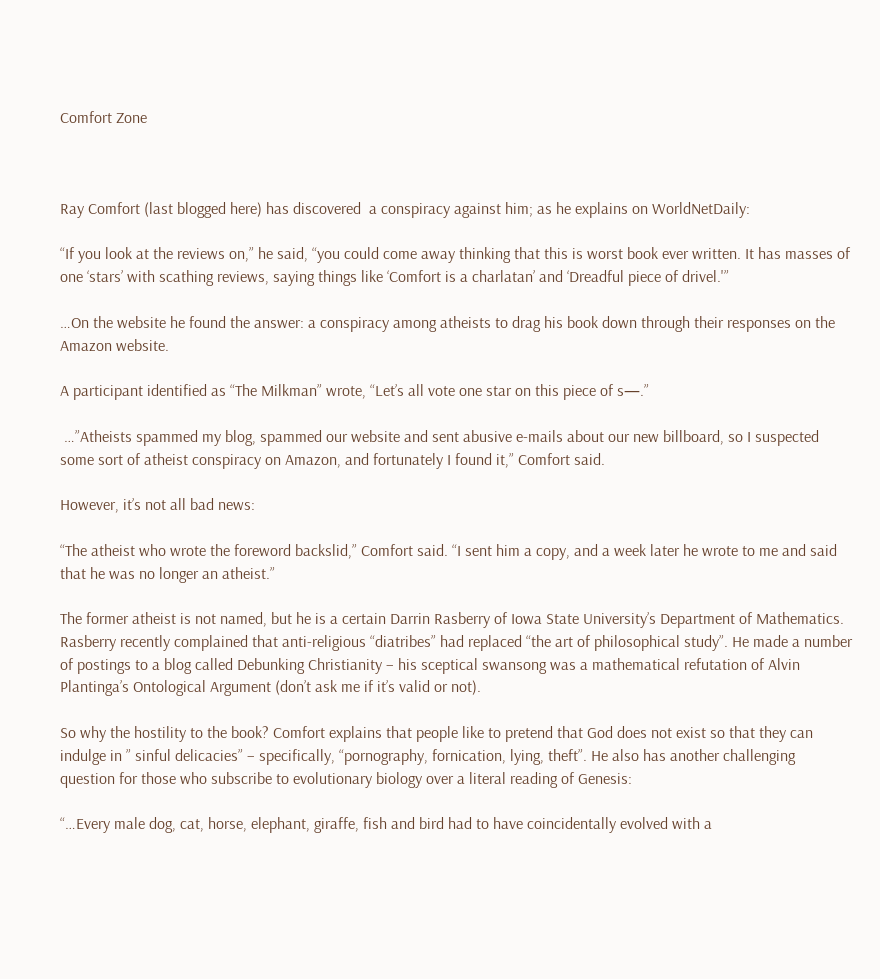Comfort Zone



Ray Comfort (last blogged here) has discovered  a conspiracy against him; as he explains on WorldNetDaily:

“If you look at the reviews on,” he said, “you could come away thinking that this is worst book ever written. It has masses of one ‘stars’ with scathing reviews, saying things like ‘Comfort is a charlatan’ and ‘Dreadful piece of drivel.'”

…On the website he found the answer: a conspiracy among atheists to drag his book down through their responses on the Amazon website.

A participant identified as “The Milkman” wrote, “Let’s all vote one star on this piece of s—.”

 …”Atheists spammed my blog, spammed our website and sent abusive e-mails about our new billboard, so I suspected some sort of atheist conspiracy on Amazon, and fortunately I found it,” Comfort said.

However, it’s not all bad news:

“The atheist who wrote the foreword backslid,” Comfort said. “I sent him a copy, and a week later he wrote to me and said that he was no longer an atheist.”

The former atheist is not named, but he is a certain Darrin Rasberry of Iowa State University’s Department of Mathematics. Rasberry recently complained that anti-religious “diatribes” had replaced “the art of philosophical study”. He made a number of postings to a blog called Debunking Christianity – his sceptical swansong was a mathematical refutation of Alvin Plantinga’s Ontological Argument (don’t ask me if it’s valid or not).

So why the hostility to the book? Comfort explains that people like to pretend that God does not exist so that they can indulge in ” sinful delicacies” – specifically, “pornography, fornication, lying, theft”. He also has another challenging question for those who subscribe to evolutionary biology over a literal reading of Genesis:

“…Every male dog, cat, horse, elephant, giraffe, fish and bird had to have coincidentally evolved with a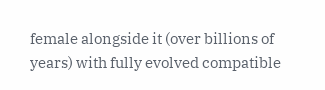female alongside it (over billions of years) with fully evolved compatible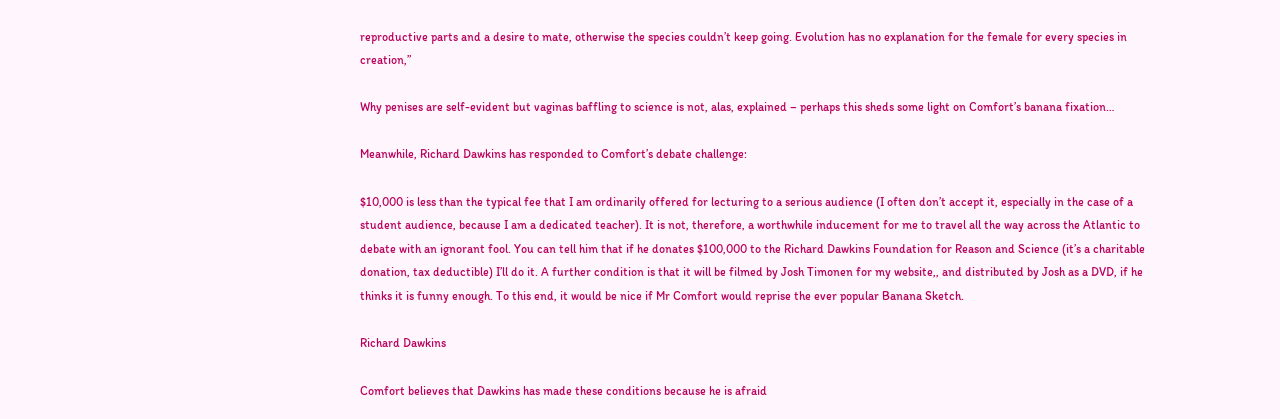reproductive parts and a desire to mate, otherwise the species couldn’t keep going. Evolution has no explanation for the female for every species in creation,”

Why penises are self-evident but vaginas baffling to science is not, alas, explained – perhaps this sheds some light on Comfort’s banana fixation…

Meanwhile, Richard Dawkins has responded to Comfort’s debate challenge:

$10,000 is less than the typical fee that I am ordinarily offered for lecturing to a serious audience (I often don’t accept it, especially in the case of a student audience, because I am a dedicated teacher). It is not, therefore, a worthwhile inducement for me to travel all the way across the Atlantic to debate with an ignorant fool. You can tell him that if he donates $100,000 to the Richard Dawkins Foundation for Reason and Science (it’s a charitable donation, tax deductible) I’ll do it. A further condition is that it will be filmed by Josh Timonen for my website,, and distributed by Josh as a DVD, if he thinks it is funny enough. To this end, it would be nice if Mr Comfort would reprise the ever popular Banana Sketch.

Richard Dawkins

Comfort believes that Dawkins has made these conditions because he is afraid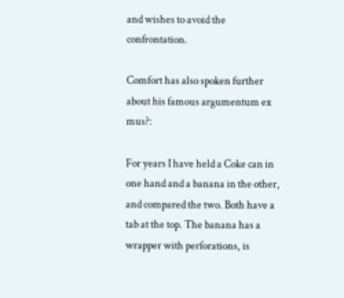and wishes to avoid the confrontation.

Comfort has also spoken further about his famous argumentum ex mus?:

For years I have held a Coke can in one hand and a banana in the other, and compared the two. Both have a tab at the top. The banana has a wrapper with perforations, is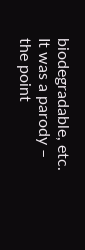biodegradable, etc. It was a parody – the point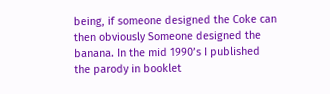being, if someone designed the Coke can then obviously Someone designed the banana. In the mid 1990’s I published the parody in booklet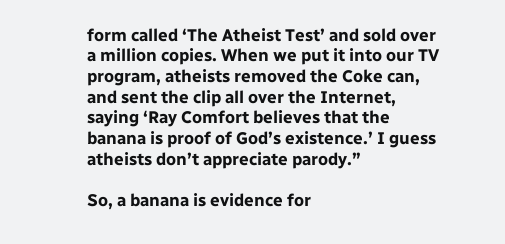form called ‘The Atheist Test’ and sold over a million copies. When we put it into our TV program, atheists removed the Coke can, and sent the clip all over the Internet, saying ‘Ray Comfort believes that the banana is proof of God’s existence.’ I guess atheists don’t appreciate parody.”

So, a banana is evidence for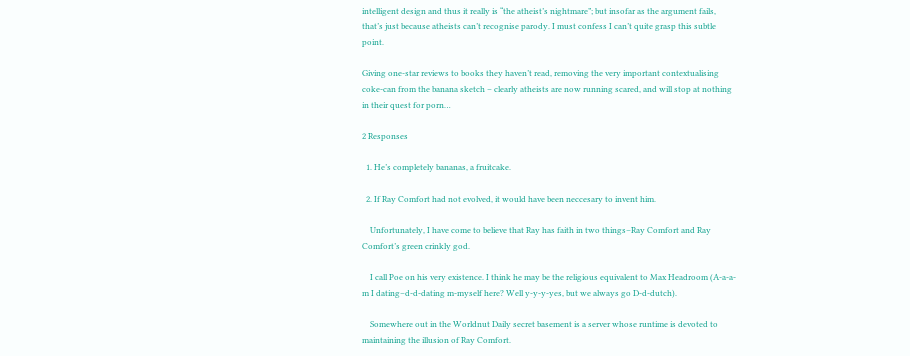intelligent design and thus it really is “the atheist’s nightmare”; but insofar as the argument fails, that’s just because atheists can’t recognise parody. I must confess I can’t quite grasp this subtle point.

Giving one-star reviews to books they haven’t read, removing the very important contextualising coke-can from the banana sketch – clearly atheists are now running scared, and will stop at nothing in their quest for porn…

2 Responses

  1. He’s completely bananas, a fruitcake.

  2. If Ray Comfort had not evolved, it would have been neccesary to invent him.

    Unfortunately, I have come to believe that Ray has faith in two things–Ray Comfort and Ray Comfort’s green crinkly god.

    I call Poe on his very existence. I think he may be the religious equivalent to Max Headroom (A-a-a-m I dating–d-d-dating m-myself here? Well y-y-y-yes, but we always go D-d-dutch).

    Somewhere out in the Worldnut Daily secret basement is a server whose runtime is devoted to maintaining the illusion of Ray Comfort.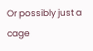Or possibly just a cage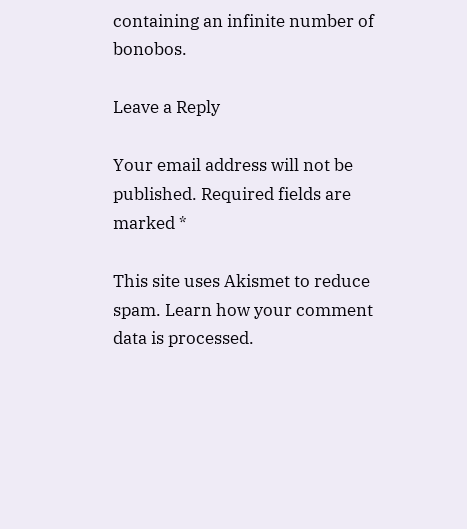containing an infinite number of bonobos.

Leave a Reply

Your email address will not be published. Required fields are marked *

This site uses Akismet to reduce spam. Learn how your comment data is processed.